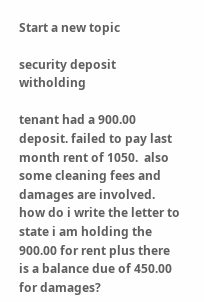Start a new topic

security deposit witholding

tenant had a 900.00 deposit. failed to pay last month rent of 1050.  also some cleaning fees and damages are involved.  how do i write the letter to state i am holding the 900.00 for rent plus there is a balance due of 450.00 for damages?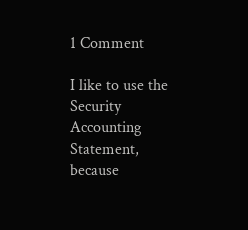1 Comment

I like to use the Security Accounting Statement, because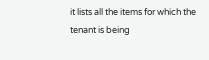it lists all the items for which the tenant is being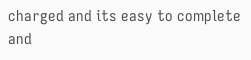charged and its easy to complete and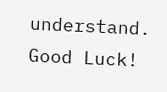understand. Good Luck!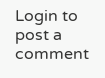Login to post a comment